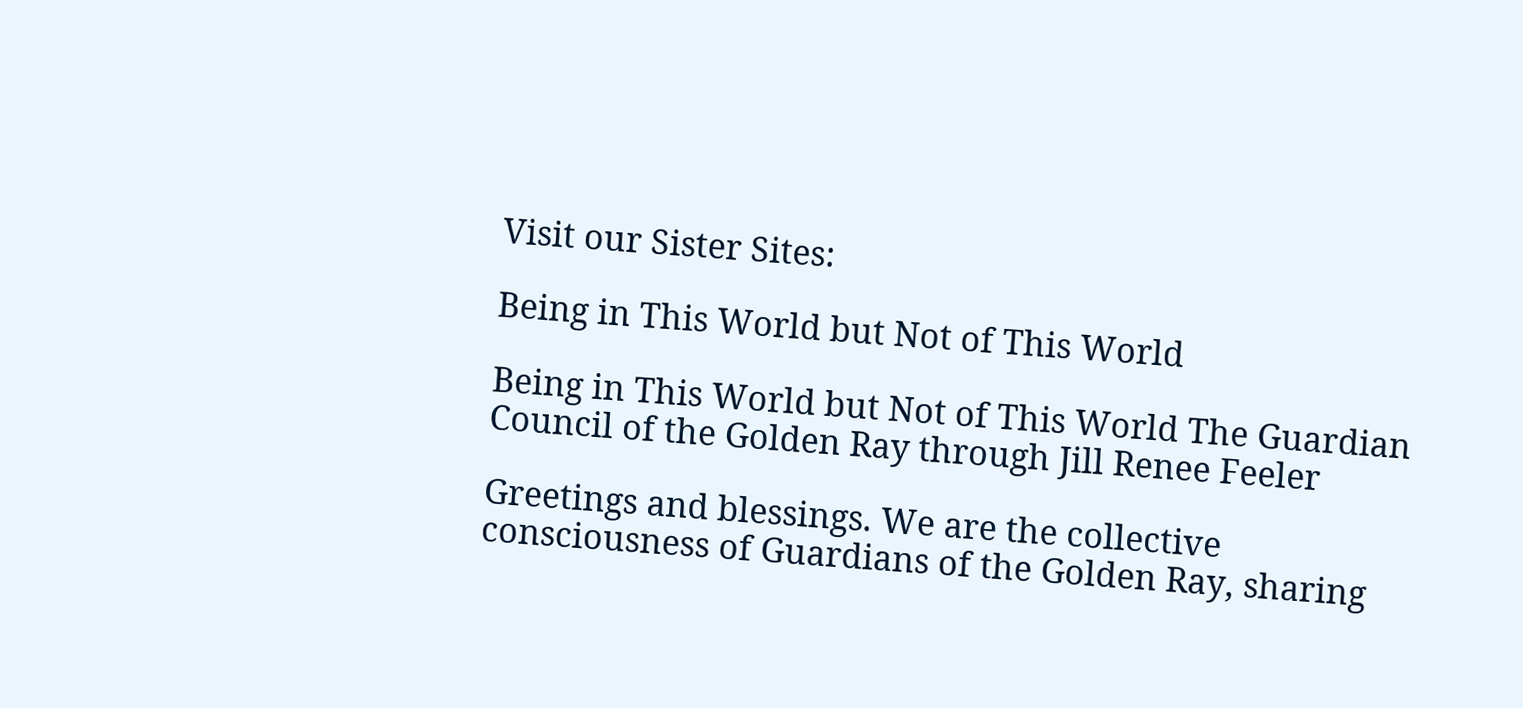Visit our Sister Sites:

Being in This World but Not of This World

Being in This World but Not of This World The Guardian Council of the Golden Ray through Jill Renee Feeler

Greetings and blessings. We are the collective consciousness of Guardians of the Golden Ray, sharing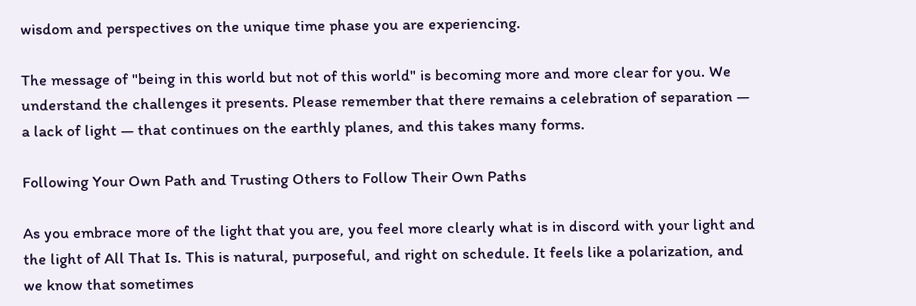wisdom and perspectives on the unique time phase you are experiencing.

The message of "being in this world but not of this world" is becoming more and more clear for you. We understand the challenges it presents. Please remember that there remains a celebration of separation — a lack of light — that continues on the earthly planes, and this takes many forms.

Following Your Own Path and Trusting Others to Follow Their Own Paths

As you embrace more of the light that you are, you feel more clearly what is in discord with your light and the light of All That Is. This is natural, purposeful, and right on schedule. It feels like a polarization, and we know that sometimes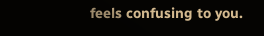feels confusing to you.